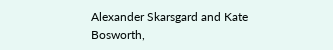Alexander Skarsgard and Kate Bosworth,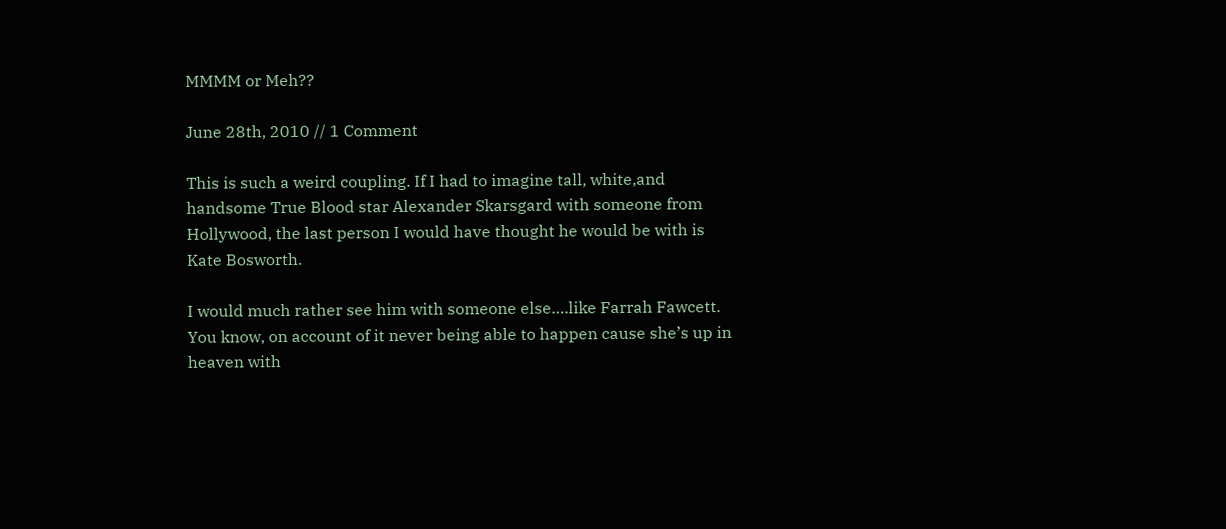MMMM or Meh??

June 28th, 2010 // 1 Comment

This is such a weird coupling. If I had to imagine tall, white,and handsome True Blood star Alexander Skarsgard with someone from Hollywood, the last person I would have thought he would be with is Kate Bosworth.

I would much rather see him with someone else….like Farrah Fawcett.  You know, on account of it never being able to happen cause she’s up in heaven with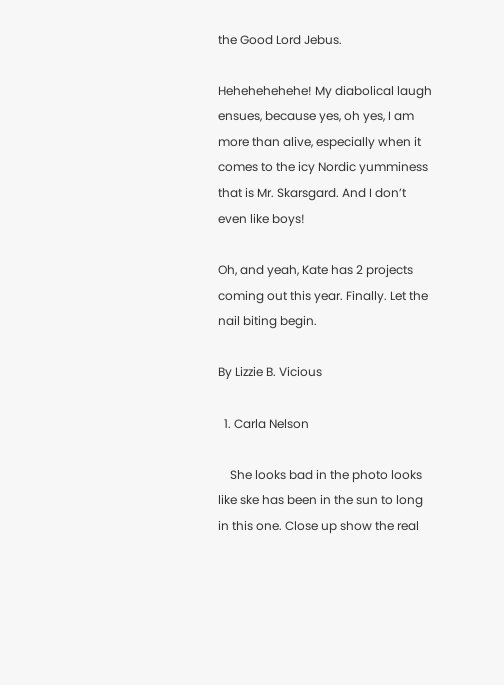the Good Lord Jebus.

Hehehehehehe! My diabolical laugh ensues, because yes, oh yes, I am more than alive, especially when it comes to the icy Nordic yumminess that is Mr. Skarsgard. And I don’t even like boys!

Oh, and yeah, Kate has 2 projects coming out this year. Finally. Let the nail biting begin.

By Lizzie B. Vicious

  1. Carla Nelson

    She looks bad in the photo looks like ske has been in the sun to long in this one. Close up show the real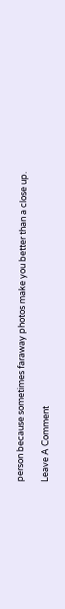person because sometimes faraway photos make you better than a close up.

Leave A Comment